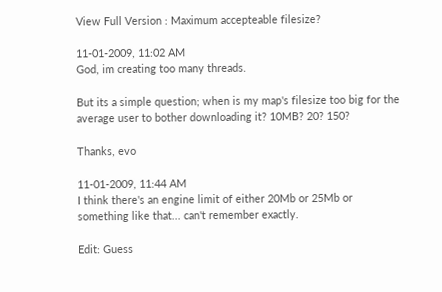View Full Version : Maximum accepteable filesize?

11-01-2009, 11:02 AM
God, im creating too many threads.

But its a simple question; when is my map's filesize too big for the average user to bother downloading it? 10MB? 20? 150?

Thanks, evo

11-01-2009, 11:44 AM
I think there's an engine limit of either 20Mb or 25Mb or something like that... can't remember exactly.

Edit: Guess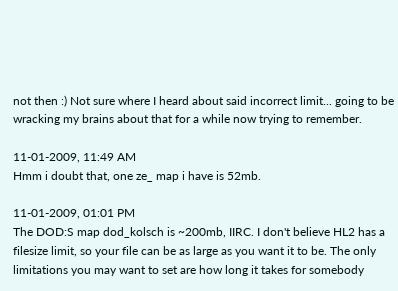not then :) Not sure where I heard about said incorrect limit... going to be wracking my brains about that for a while now trying to remember.

11-01-2009, 11:49 AM
Hmm i doubt that, one ze_ map i have is 52mb.

11-01-2009, 01:01 PM
The DOD:S map dod_kolsch is ~200mb, IIRC. I don't believe HL2 has a filesize limit, so your file can be as large as you want it to be. The only limitations you may want to set are how long it takes for somebody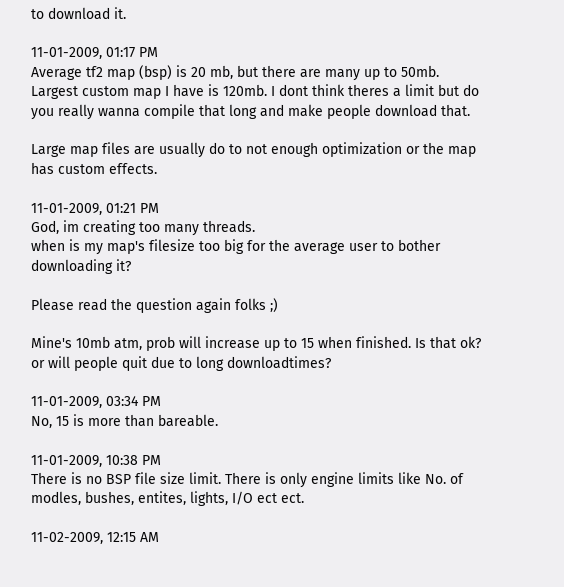to download it.

11-01-2009, 01:17 PM
Average tf2 map (bsp) is 20 mb, but there are many up to 50mb. Largest custom map I have is 120mb. I dont think theres a limit but do you really wanna compile that long and make people download that.

Large map files are usually do to not enough optimization or the map has custom effects.

11-01-2009, 01:21 PM
God, im creating too many threads.
when is my map's filesize too big for the average user to bother downloading it?

Please read the question again folks ;)

Mine's 10mb atm, prob will increase up to 15 when finished. Is that ok? or will people quit due to long downloadtimes?

11-01-2009, 03:34 PM
No, 15 is more than bareable.

11-01-2009, 10:38 PM
There is no BSP file size limit. There is only engine limits like No. of modles, bushes, entites, lights, I/O ect ect.

11-02-2009, 12:15 AM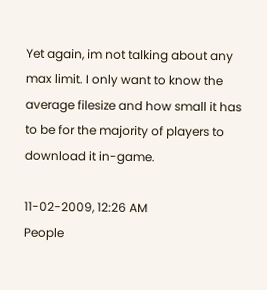Yet again, im not talking about any max limit. I only want to know the average filesize and how small it has to be for the majority of players to download it in-game.

11-02-2009, 12:26 AM
People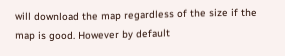will download the map regardless of the size if the map is good. However by default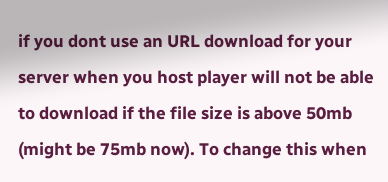if you dont use an URL download for your server when you host player will not be able to download if the file size is above 50mb (might be 75mb now). To change this when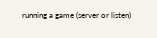running a game (server or listen)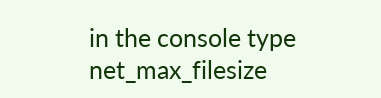in the console type net_max_filesize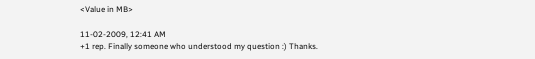<Value in MB>

11-02-2009, 12:41 AM
+1 rep. Finally someone who understood my question :) Thanks.